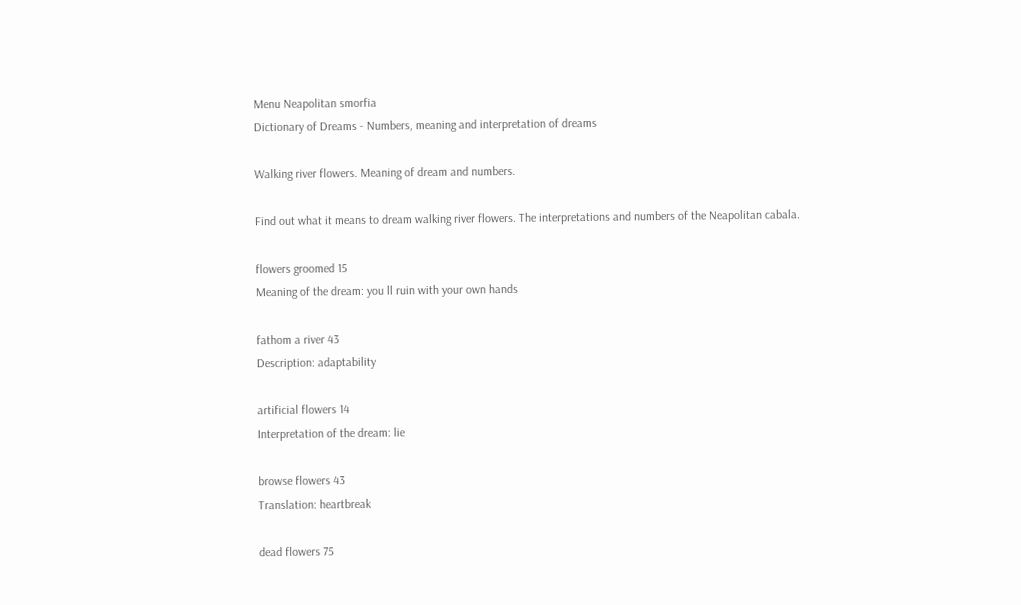Menu Neapolitan smorfia
Dictionary of Dreams - Numbers, meaning and interpretation of dreams

Walking river flowers. Meaning of dream and numbers.

Find out what it means to dream walking river flowers. The interpretations and numbers of the Neapolitan cabala.

flowers groomed 15
Meaning of the dream: you ll ruin with your own hands

fathom a river 43
Description: adaptability

artificial flowers 14
Interpretation of the dream: lie

browse flowers 43
Translation: heartbreak

dead flowers 75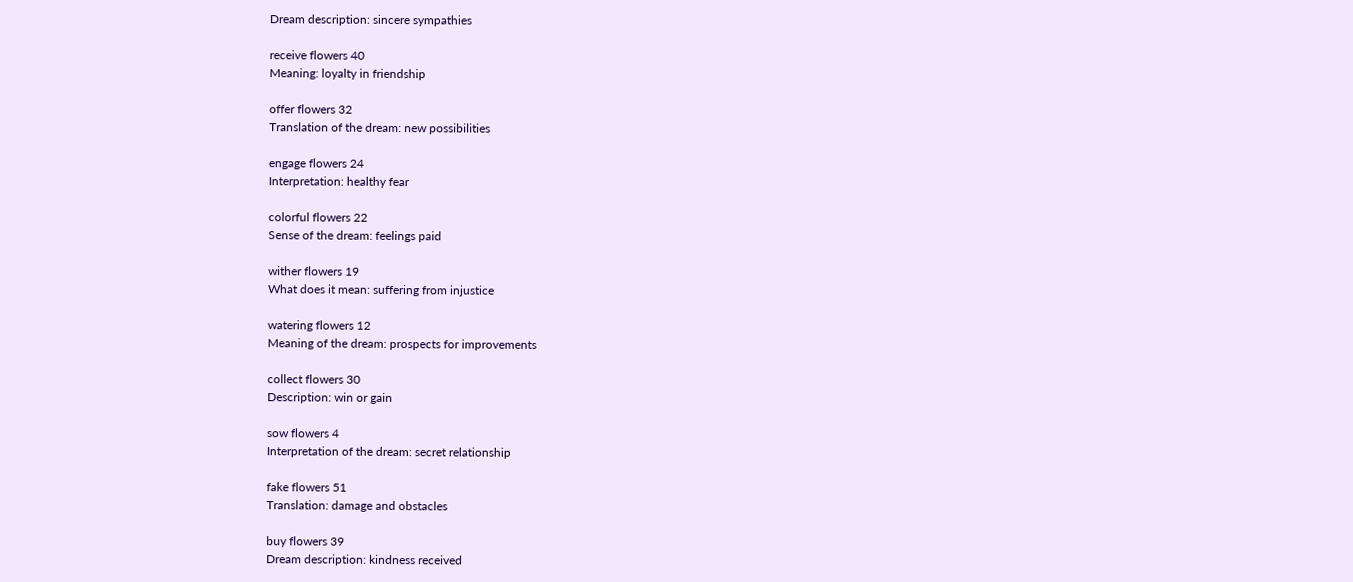Dream description: sincere sympathies

receive flowers 40
Meaning: loyalty in friendship

offer flowers 32
Translation of the dream: new possibilities

engage flowers 24
Interpretation: healthy fear

colorful flowers 22
Sense of the dream: feelings paid

wither flowers 19
What does it mean: suffering from injustice

watering flowers 12
Meaning of the dream: prospects for improvements

collect flowers 30
Description: win or gain

sow flowers 4
Interpretation of the dream: secret relationship

fake flowers 51
Translation: damage and obstacles

buy flowers 39
Dream description: kindness received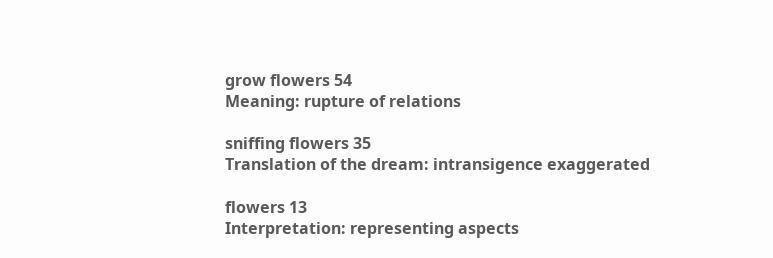grow flowers 54
Meaning: rupture of relations

sniffing flowers 35
Translation of the dream: intransigence exaggerated

flowers 13
Interpretation: representing aspects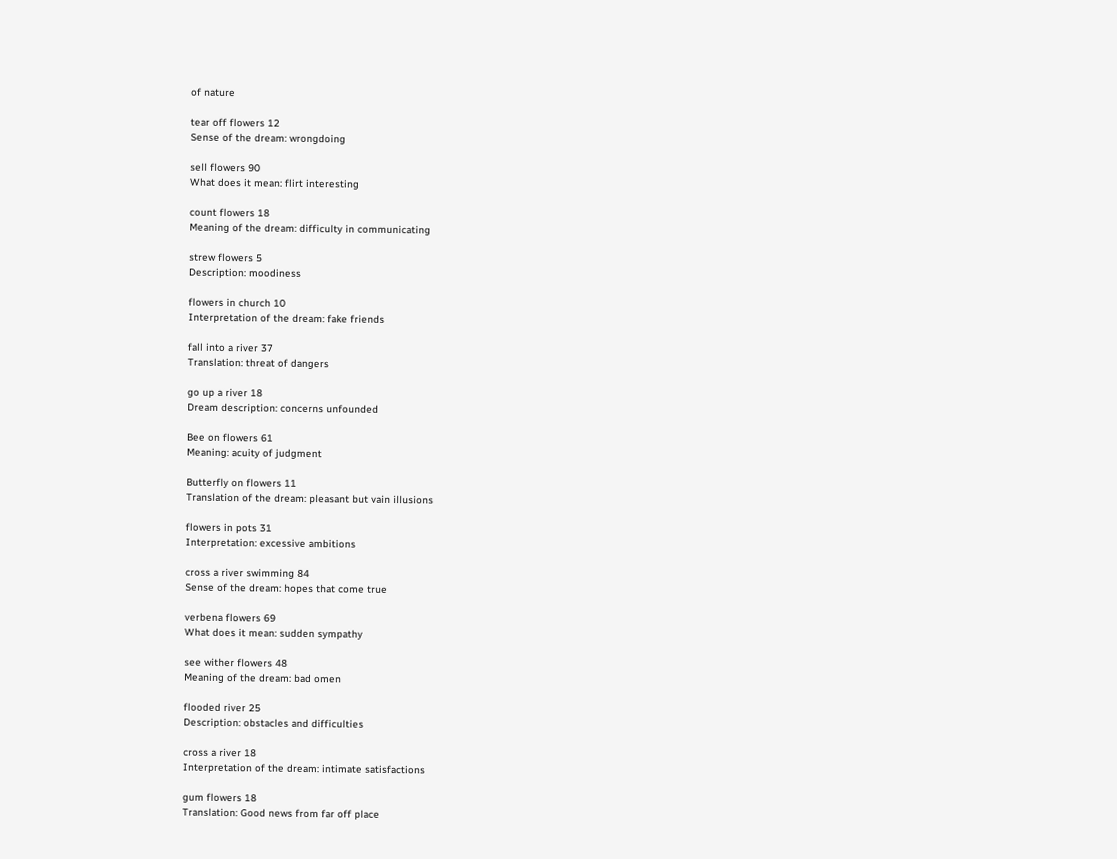of nature

tear off flowers 12
Sense of the dream: wrongdoing

sell flowers 90
What does it mean: flirt interesting

count flowers 18
Meaning of the dream: difficulty in communicating

strew flowers 5
Description: moodiness

flowers in church 10
Interpretation of the dream: fake friends

fall into a river 37
Translation: threat of dangers

go up a river 18
Dream description: concerns unfounded

Bee on flowers 61
Meaning: acuity of judgment

Butterfly on flowers 11
Translation of the dream: pleasant but vain illusions

flowers in pots 31
Interpretation: excessive ambitions

cross a river swimming 84
Sense of the dream: hopes that come true

verbena flowers 69
What does it mean: sudden sympathy

see wither flowers 48
Meaning of the dream: bad omen

flooded river 25
Description: obstacles and difficulties

cross a river 18
Interpretation of the dream: intimate satisfactions

gum flowers 18
Translation: Good news from far off place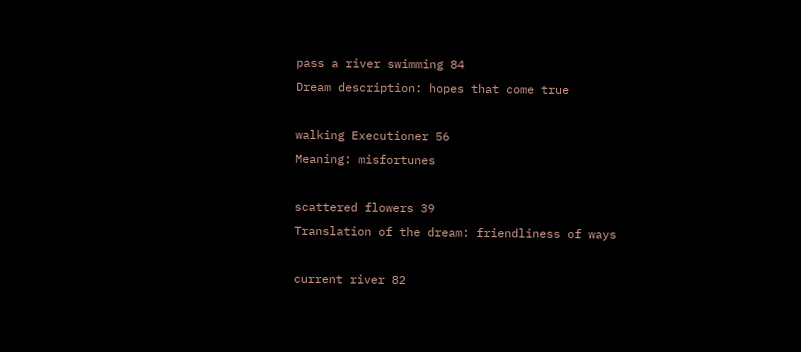pass a river swimming 84
Dream description: hopes that come true

walking Executioner 56
Meaning: misfortunes

scattered flowers 39
Translation of the dream: friendliness of ways

current river 82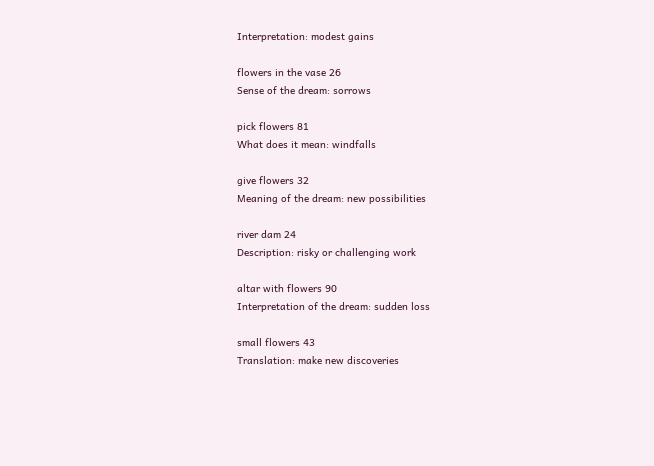Interpretation: modest gains

flowers in the vase 26
Sense of the dream: sorrows

pick flowers 81
What does it mean: windfalls

give flowers 32
Meaning of the dream: new possibilities

river dam 24
Description: risky or challenging work

altar with flowers 90
Interpretation of the dream: sudden loss

small flowers 43
Translation: make new discoveries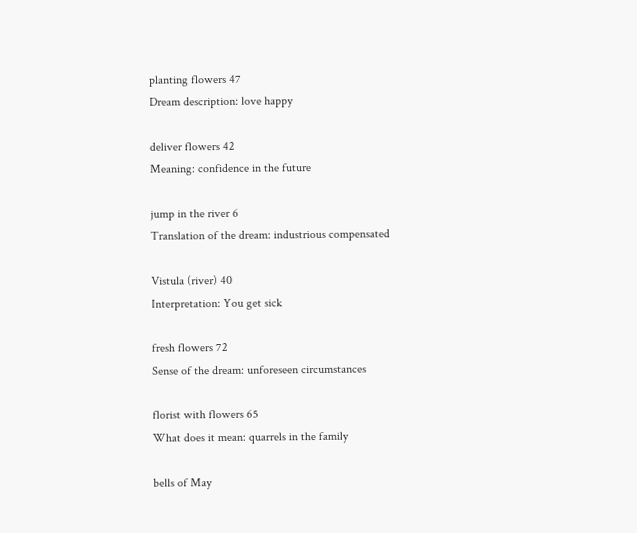planting flowers 47
Dream description: love happy

deliver flowers 42
Meaning: confidence in the future

jump in the river 6
Translation of the dream: industrious compensated

Vistula (river) 40
Interpretation: You get sick

fresh flowers 72
Sense of the dream: unforeseen circumstances

florist with flowers 65
What does it mean: quarrels in the family

bells of May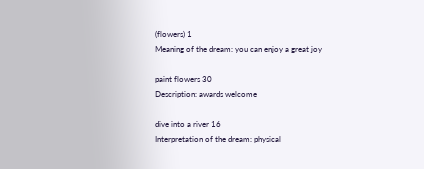(flowers) 1
Meaning of the dream: you can enjoy a great joy

paint flowers 30
Description: awards welcome

dive into a river 16
Interpretation of the dream: physical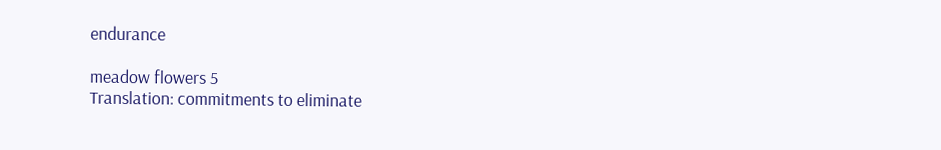endurance

meadow flowers 5
Translation: commitments to eliminate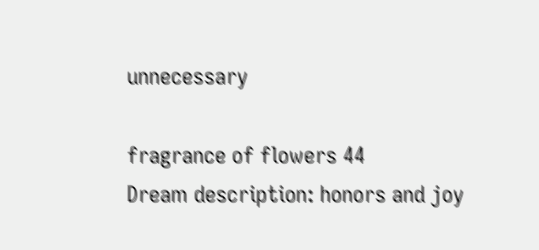unnecessary

fragrance of flowers 44
Dream description: honors and joy